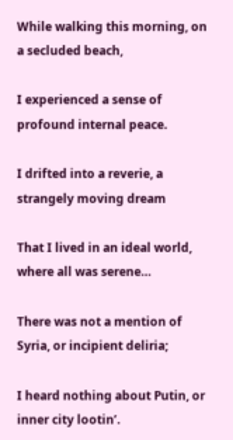While walking this morning, on a secluded beach,

I experienced a sense of profound internal peace.

I drifted into a reverie, a strangely moving dream

That I lived in an ideal world, where all was serene…

There was not a mention of Syria, or incipient deliria;

I heard nothing about Putin, or inner city lootin’.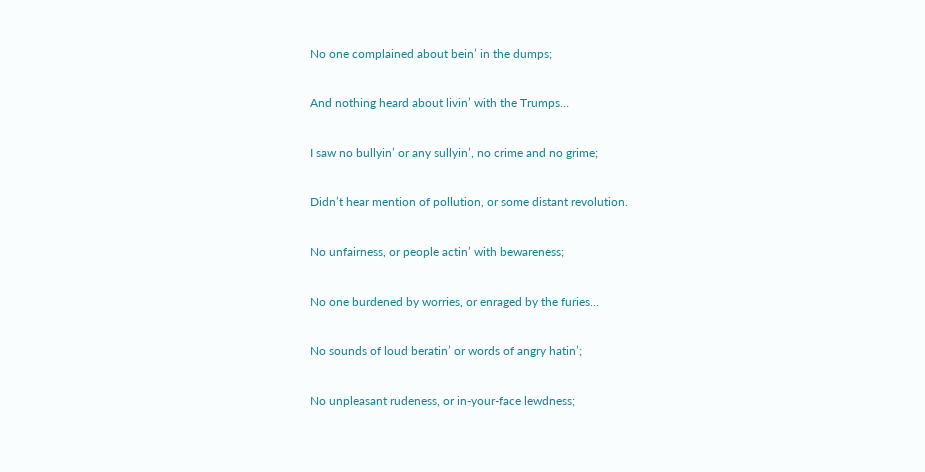No one complained about bein’ in the dumps;

And nothing heard about livin’ with the Trumps…

I saw no bullyin’ or any sullyin’, no crime and no grime;

Didn’t hear mention of pollution, or some distant revolution.

No unfairness, or people actin’ with bewareness;

No one burdened by worries, or enraged by the furies…

No sounds of loud beratin’ or words of angry hatin’;

No unpleasant rudeness, or in-your-face lewdness;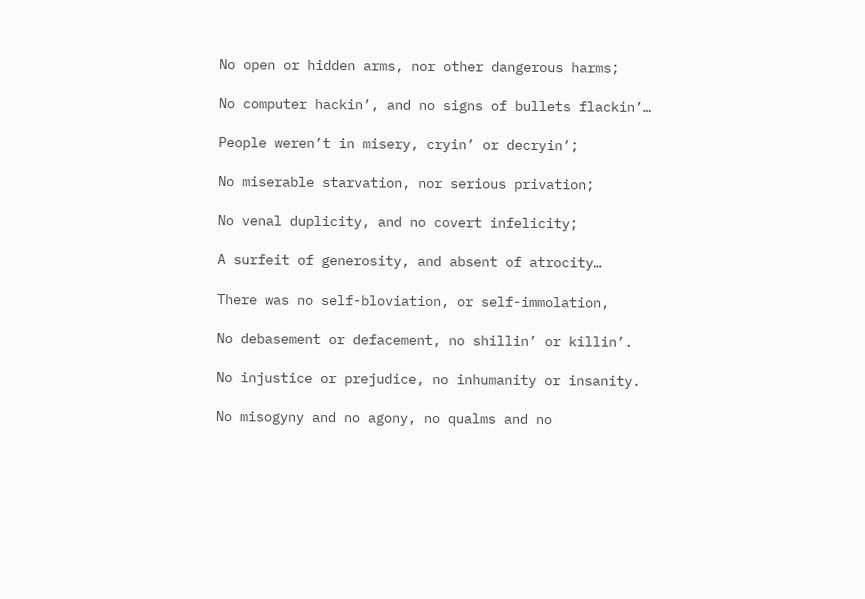No open or hidden arms, nor other dangerous harms;

No computer hackin’, and no signs of bullets flackin’…

People weren’t in misery, cryin’ or decryin’;

No miserable starvation, nor serious privation;

No venal duplicity, and no covert infelicity;

A surfeit of generosity, and absent of atrocity…

There was no self-bloviation, or self-immolation,

No debasement or defacement, no shillin’ or killin’.

No injustice or prejudice, no inhumanity or insanity.

No misogyny and no agony, no qualms and no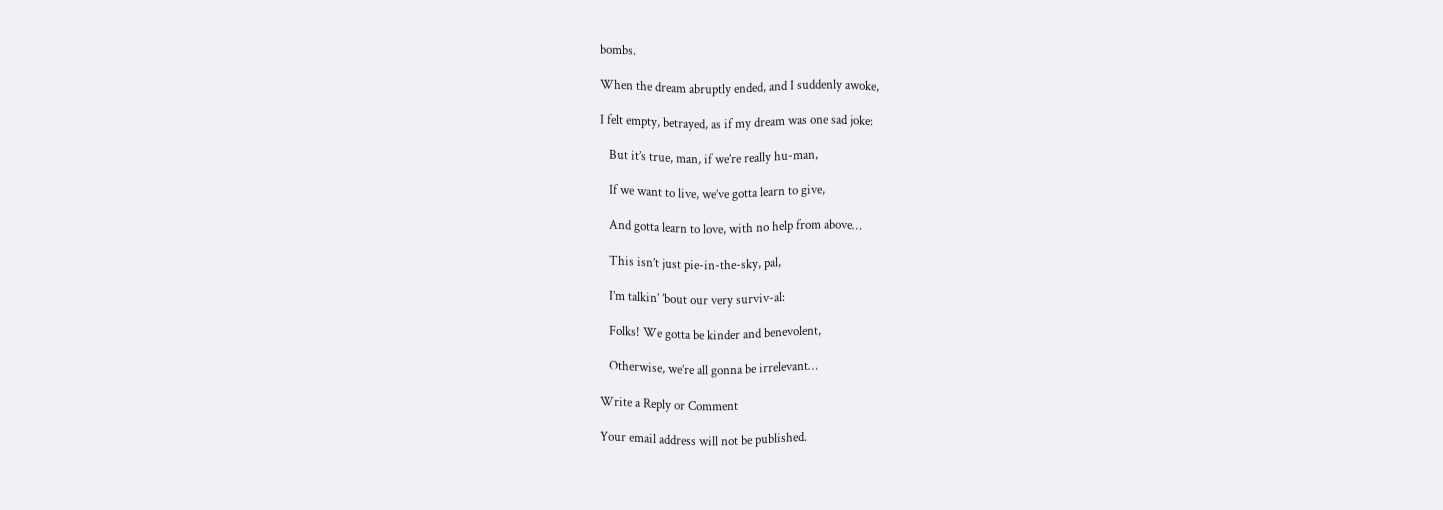bombs.

When the dream abruptly ended, and I suddenly awoke,

I felt empty, betrayed, as if my dream was one sad joke:

   But it’s true, man, if we’re really hu-man,

   If we want to live, we’ve gotta learn to give,

   And gotta learn to love, with no help from above…

   This isn’t just pie-in-the-sky, pal,

   I’m talkin’ ’bout our very surviv-al:

   Folks! We gotta be kinder and benevolent,

   Otherwise, we’re all gonna be irrelevant…

Write a Reply or Comment

Your email address will not be published.